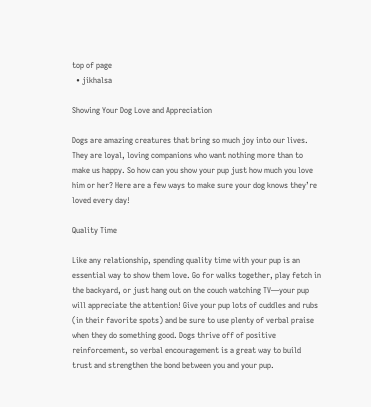top of page
  • jikhalsa

Showing Your Dog Love and Appreciation

Dogs are amazing creatures that bring so much joy into our lives. They are loyal, loving companions who want nothing more than to make us happy. So how can you show your pup just how much you love him or her? Here are a few ways to make sure your dog knows they’re loved every day!

Quality Time

Like any relationship, spending quality time with your pup is an essential way to show them love. Go for walks together, play fetch in the backyard, or just hang out on the couch watching TV—your pup will appreciate the attention! Give your pup lots of cuddles and rubs (in their favorite spots) and be sure to use plenty of verbal praise when they do something good. Dogs thrive off of positive reinforcement, so verbal encouragement is a great way to build trust and strengthen the bond between you and your pup.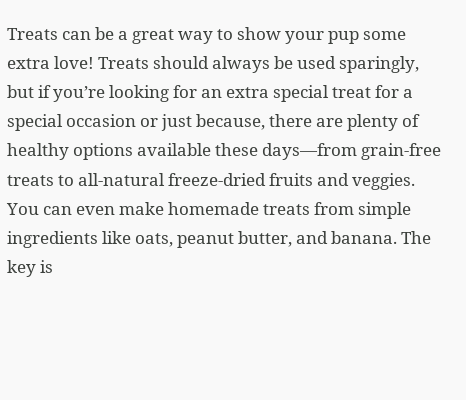Treats can be a great way to show your pup some extra love! Treats should always be used sparingly, but if you’re looking for an extra special treat for a special occasion or just because, there are plenty of healthy options available these days—from grain-free treats to all-natural freeze-dried fruits and veggies. You can even make homemade treats from simple ingredients like oats, peanut butter, and banana. The key is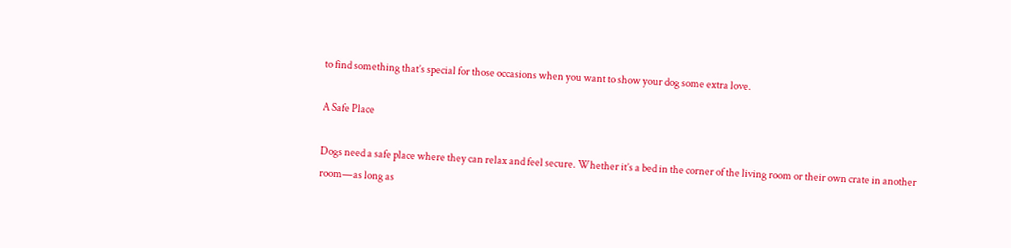to find something that’s special for those occasions when you want to show your dog some extra love.

A Safe Place

Dogs need a safe place where they can relax and feel secure. Whether it’s a bed in the corner of the living room or their own crate in another room—as long as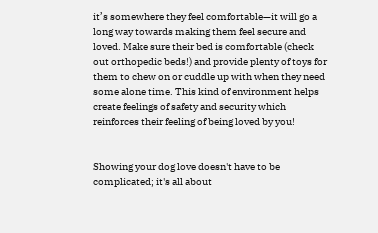it’s somewhere they feel comfortable—it will go a long way towards making them feel secure and loved. Make sure their bed is comfortable (check out orthopedic beds!) and provide plenty of toys for them to chew on or cuddle up with when they need some alone time. This kind of environment helps create feelings of safety and security which reinforces their feeling of being loved by you!


Showing your dog love doesn't have to be complicated; it's all about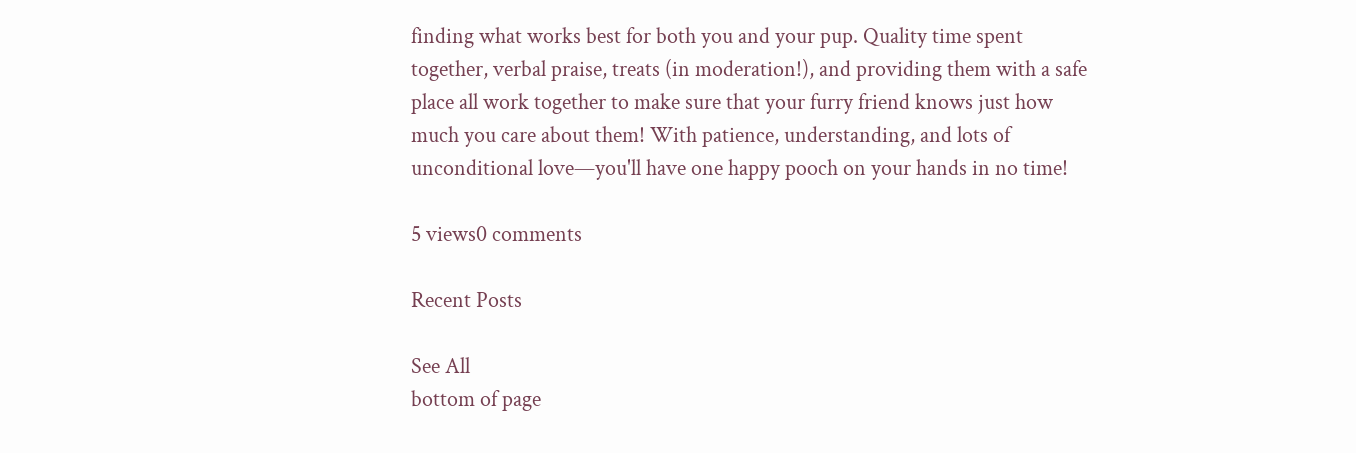finding what works best for both you and your pup. Quality time spent together, verbal praise, treats (in moderation!), and providing them with a safe place all work together to make sure that your furry friend knows just how much you care about them! With patience, understanding, and lots of unconditional love—you'll have one happy pooch on your hands in no time!

5 views0 comments

Recent Posts

See All
bottom of page